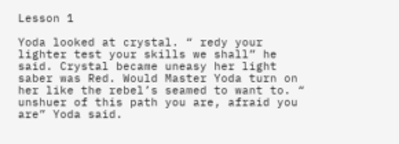Lesson 1

Yoda looked at crystal. “ redy your lighter test your skills we shall” he said. Crystal became uneasy her light saber was Red. Would Master Yoda turn on her like the rebel’s seamed to want to. “ unshuer of this path you are, afraid you are” Yoda said.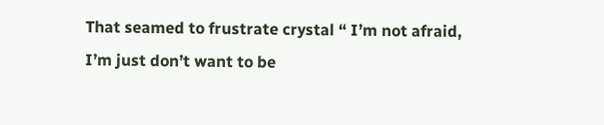That seamed to frustrate crystal “ I’m not afraid, I’m just don’t want to be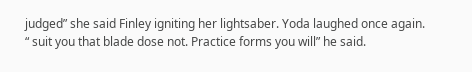judged” she said Finley igniting her lightsaber. Yoda laughed once again. “ suit you that blade dose not. Practice forms you will” he said.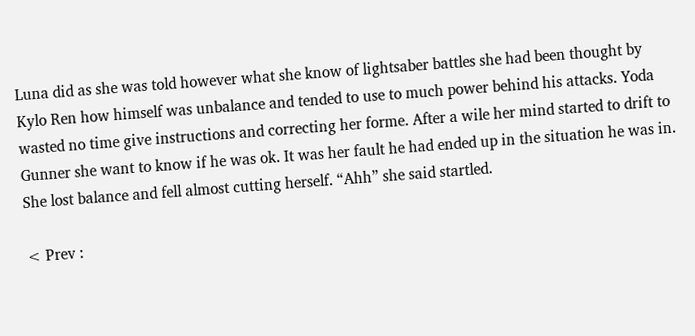Luna did as she was told however what she know of lightsaber battles she had been thought by Kylo Ren how himself was unbalance and tended to use to much power behind his attacks. Yoda wasted no time give instructions and correcting her forme. After a wile her mind started to drift to Gunner she want to know if he was ok. It was her fault he had ended up in the situation he was in. She lost balance and fell almost cutting herself. “Ahh” she said startled.

< Prev :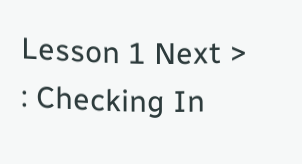Lesson 1 Next > : Checking In